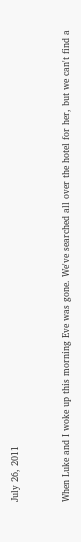July 26, 2011


When Luke and I woke up this morning Eve was gone. We've searched all over the hotel for her, but we can't find a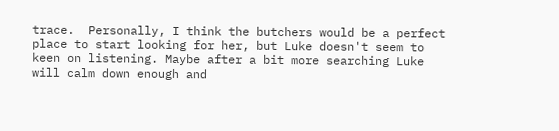trace.  Personally, I think the butchers would be a perfect place to start looking for her, but Luke doesn't seem to keen on listening. Maybe after a bit more searching Luke will calm down enough and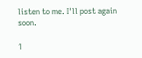listen to me. I'll post again soon.

1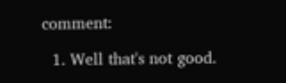comment:

  1. Well that's not good.